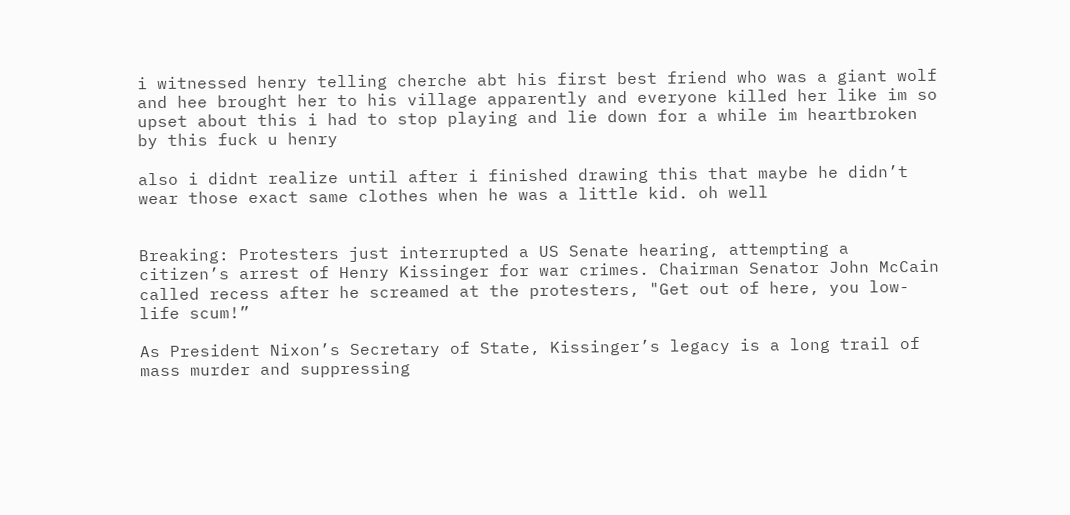i witnessed henry telling cherche abt his first best friend who was a giant wolf and hee brought her to his village apparently and everyone killed her like im so upset about this i had to stop playing and lie down for a while im heartbroken by this fuck u henry

also i didnt realize until after i finished drawing this that maybe he didn’t wear those exact same clothes when he was a little kid. oh well


Breaking: Protesters just interrupted a US Senate hearing, attempting a citizen’s arrest of Henry Kissinger for war crimes. Chairman Senator John McCain called recess after he screamed at the protesters, "Get out of here, you low-life scum!”

As President Nixon’s Secretary of State, Kissinger’s legacy is a long trail of mass murder and suppressing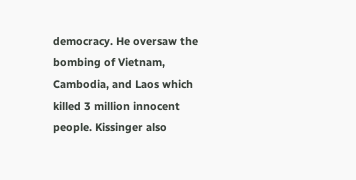democracy. He oversaw the bombing of Vietnam, Cambodia, and Laos which killed 3 million innocent people. Kissinger also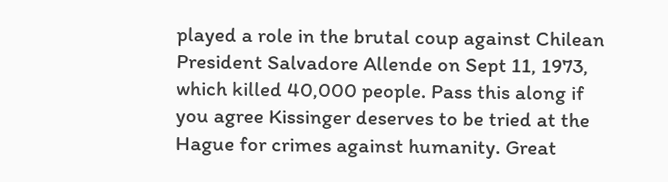played a role in the brutal coup against Chilean President Salvadore Allende on Sept 11, 1973, which killed 40,000 people. Pass this along if you agree Kissinger deserves to be tried at the Hague for crimes against humanity. Great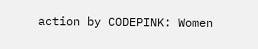action by CODEPINK: Women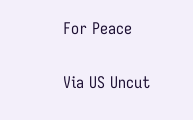For Peace

Via US Uncut